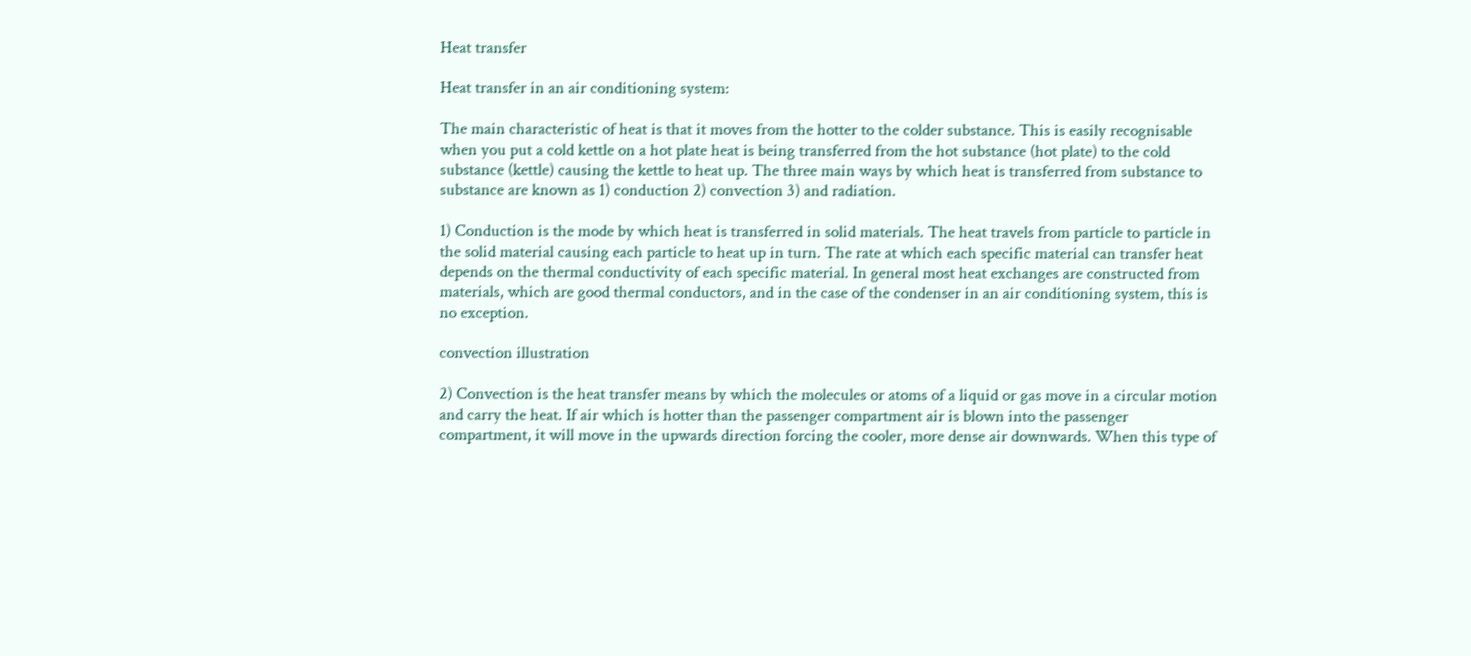Heat transfer

Heat transfer in an air conditioning system:

The main characteristic of heat is that it moves from the hotter to the colder substance. This is easily recognisable when you put a cold kettle on a hot plate heat is being transferred from the hot substance (hot plate) to the cold substance (kettle) causing the kettle to heat up. The three main ways by which heat is transferred from substance to substance are known as 1) conduction 2) convection 3) and radiation.

1) Conduction is the mode by which heat is transferred in solid materials. The heat travels from particle to particle in the solid material causing each particle to heat up in turn. The rate at which each specific material can transfer heat depends on the thermal conductivity of each specific material. In general most heat exchanges are constructed from materials, which are good thermal conductors, and in the case of the condenser in an air conditioning system, this is no exception.

convection illustration

2) Convection is the heat transfer means by which the molecules or atoms of a liquid or gas move in a circular motion and carry the heat. If air which is hotter than the passenger compartment air is blown into the passenger compartment, it will move in the upwards direction forcing the cooler, more dense air downwards. When this type of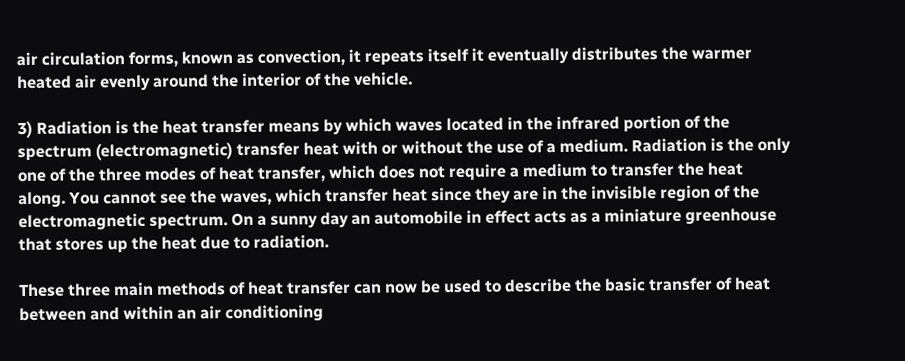air circulation forms, known as convection, it repeats itself it eventually distributes the warmer heated air evenly around the interior of the vehicle.

3) Radiation is the heat transfer means by which waves located in the infrared portion of the spectrum (electromagnetic) transfer heat with or without the use of a medium. Radiation is the only one of the three modes of heat transfer, which does not require a medium to transfer the heat along. You cannot see the waves, which transfer heat since they are in the invisible region of the electromagnetic spectrum. On a sunny day an automobile in effect acts as a miniature greenhouse that stores up the heat due to radiation.

These three main methods of heat transfer can now be used to describe the basic transfer of heat between and within an air conditioning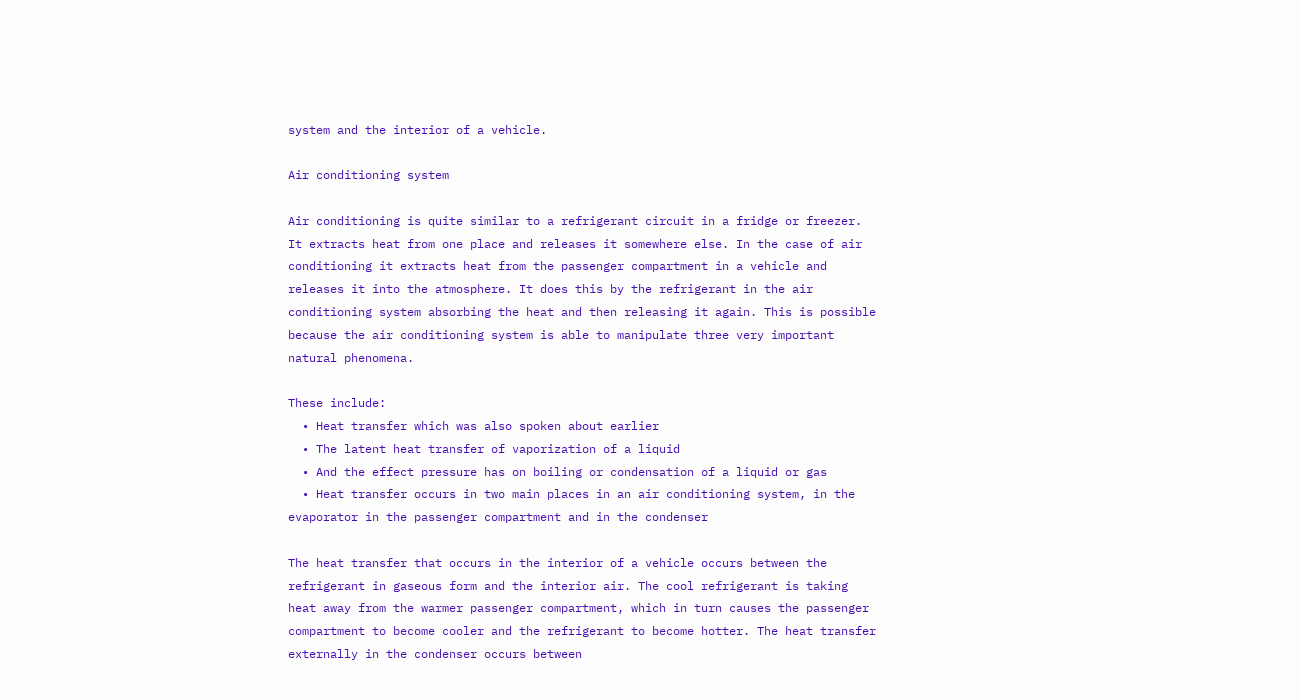system and the interior of a vehicle.

Air conditioning system

Air conditioning is quite similar to a refrigerant circuit in a fridge or freezer. It extracts heat from one place and releases it somewhere else. In the case of air conditioning it extracts heat from the passenger compartment in a vehicle and releases it into the atmosphere. It does this by the refrigerant in the air conditioning system absorbing the heat and then releasing it again. This is possible because the air conditioning system is able to manipulate three very important natural phenomena.

These include:
  • Heat transfer which was also spoken about earlier
  • The latent heat transfer of vaporization of a liquid
  • And the effect pressure has on boiling or condensation of a liquid or gas
  • Heat transfer occurs in two main places in an air conditioning system, in the evaporator in the passenger compartment and in the condenser

The heat transfer that occurs in the interior of a vehicle occurs between the refrigerant in gaseous form and the interior air. The cool refrigerant is taking heat away from the warmer passenger compartment, which in turn causes the passenger compartment to become cooler and the refrigerant to become hotter. The heat transfer externally in the condenser occurs between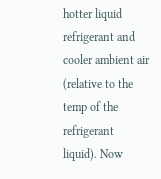hotter liquid refrigerant and cooler ambient air (relative to the temp of the refrigerant liquid). Now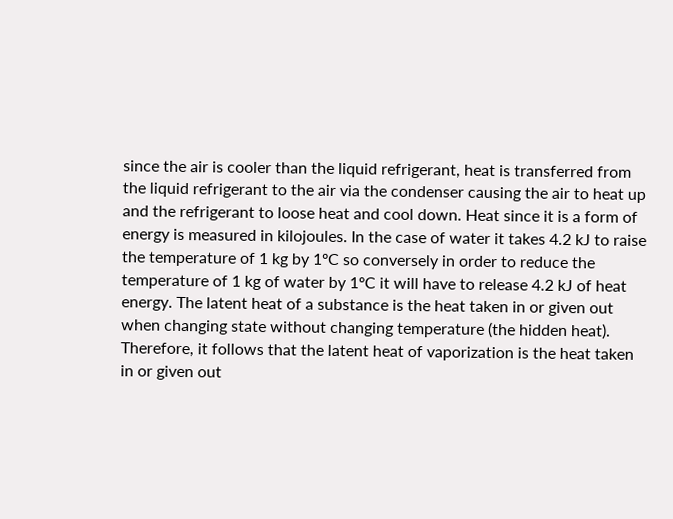since the air is cooler than the liquid refrigerant, heat is transferred from the liquid refrigerant to the air via the condenser causing the air to heat up and the refrigerant to loose heat and cool down. Heat since it is a form of energy is measured in kilojoules. In the case of water it takes 4.2 kJ to raise the temperature of 1 kg by 1ºC so conversely in order to reduce the temperature of 1 kg of water by 1ºC it will have to release 4.2 kJ of heat energy. The latent heat of a substance is the heat taken in or given out when changing state without changing temperature (the hidden heat). Therefore, it follows that the latent heat of vaporization is the heat taken in or given out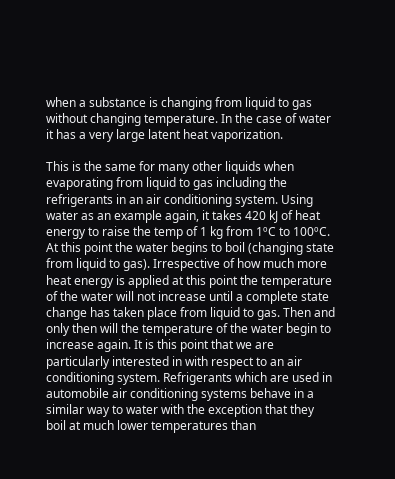when a substance is changing from liquid to gas without changing temperature. In the case of water it has a very large latent heat vaporization.

This is the same for many other liquids when evaporating from liquid to gas including the refrigerants in an air conditioning system. Using water as an example again, it takes 420 kJ of heat energy to raise the temp of 1 kg from 1ºC to 100ºC. At this point the water begins to boil (changing state from liquid to gas). Irrespective of how much more heat energy is applied at this point the temperature of the water will not increase until a complete state change has taken place from liquid to gas. Then and only then will the temperature of the water begin to increase again. It is this point that we are particularly interested in with respect to an air conditioning system. Refrigerants which are used in automobile air conditioning systems behave in a similar way to water with the exception that they boil at much lower temperatures than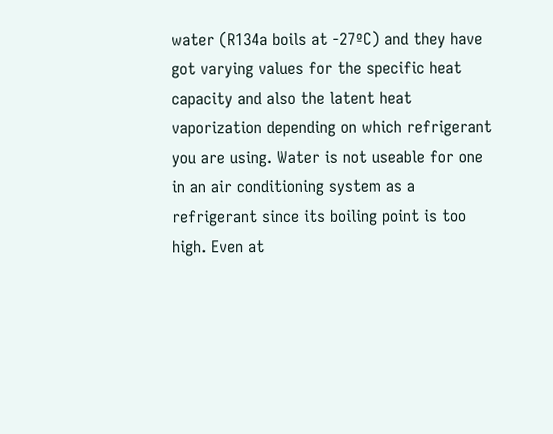water (R134a boils at -27ºC) and they have got varying values for the specific heat capacity and also the latent heat vaporization depending on which refrigerant you are using. Water is not useable for one in an air conditioning system as a refrigerant since its boiling point is too high. Even at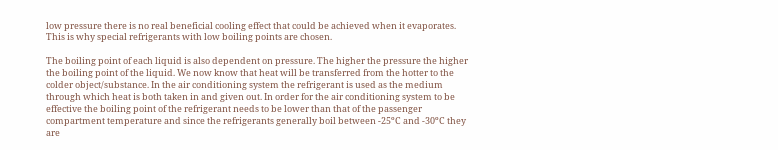low pressure there is no real beneficial cooling effect that could be achieved when it evaporates. This is why special refrigerants with low boiling points are chosen.

The boiling point of each liquid is also dependent on pressure. The higher the pressure the higher the boiling point of the liquid. We now know that heat will be transferred from the hotter to the colder object/substance. In the air conditioning system the refrigerant is used as the medium through which heat is both taken in and given out. In order for the air conditioning system to be effective the boiling point of the refrigerant needs to be lower than that of the passenger compartment temperature and since the refrigerants generally boil between -25ºC and -30ºC they are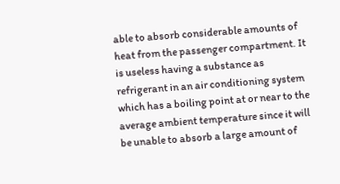able to absorb considerable amounts of heat from the passenger compartment. It is useless having a substance as refrigerant in an air conditioning system which has a boiling point at or near to the average ambient temperature since it will be unable to absorb a large amount of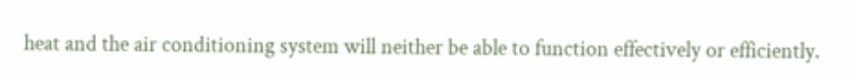heat and the air conditioning system will neither be able to function effectively or efficiently.